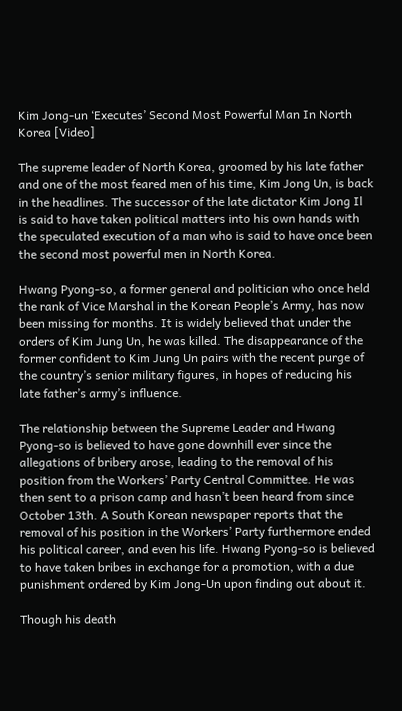Kim Jong-un ‘Executes’ Second Most Powerful Man In North Korea [Video]

The supreme leader of North Korea, groomed by his late father and one of the most feared men of his time, Kim Jong Un, is back in the headlines. The successor of the late dictator Kim Jong Il is said to have taken political matters into his own hands with the speculated execution of a man who is said to have once been the second most powerful men in North Korea.

Hwang Pyong-so, a former general and politician who once held the rank of Vice Marshal in the Korean People’s Army, has now been missing for months. It is widely believed that under the orders of Kim Jung Un, he was killed. The disappearance of the former confident to Kim Jung Un pairs with the recent purge of the country’s senior military figures, in hopes of reducing his late father’s army’s influence.

The relationship between the Supreme Leader and Hwang Pyong-so is believed to have gone downhill ever since the allegations of bribery arose, leading to the removal of his position from the Workers’ Party Central Committee. He was then sent to a prison camp and hasn’t been heard from since October 13th. A South Korean newspaper reports that the removal of his position in the Workers’ Party furthermore ended his political career, and even his life. Hwang Pyong-so is believed to have taken bribes in exchange for a promotion, with a due punishment ordered by Kim Jong-Un upon finding out about it.

Though his death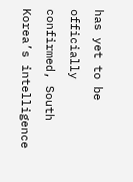has yet to be officially confirmed, South Korea’s intelligence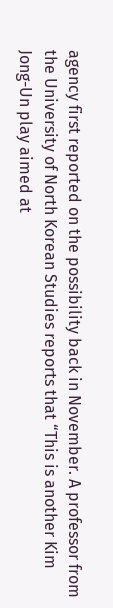agency first reported on the possibility back in November. A professor from the University of North Korean Studies reports that “This is another Kim Jong-Un play aimed at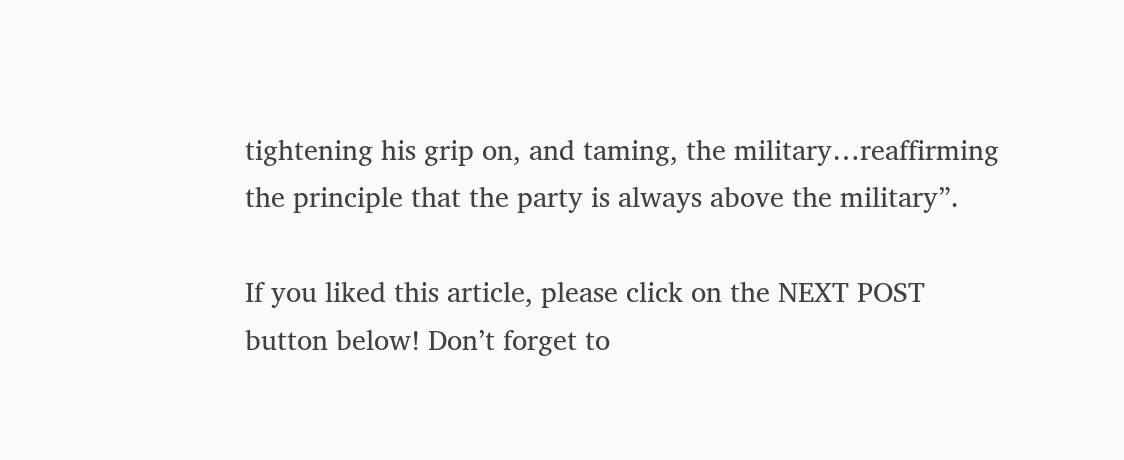tightening his grip on, and taming, the military…reaffirming the principle that the party is always above the military”.

If you liked this article, please click on the NEXT POST button below! Don’t forget to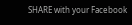SHARE with your Facebook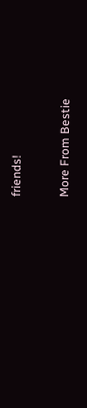friends!

More From Bestie